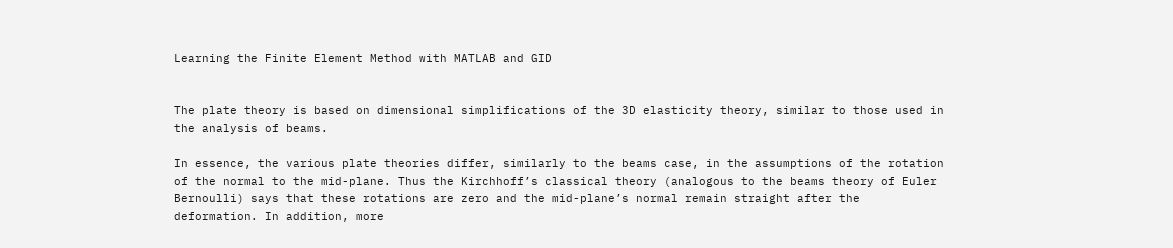Learning the Finite Element Method with MATLAB and GID


The plate theory is based on dimensional simplifications of the 3D elasticity theory, similar to those used in the analysis of beams.

In essence, the various plate theories differ, similarly to the beams case, in the assumptions of the rotation of the normal to the mid-plane. Thus the Kirchhoff’s classical theory (analogous to the beams theory of Euler Bernoulli) says that these rotations are zero and the mid-plane’s normal remain straight after the deformation. In addition, more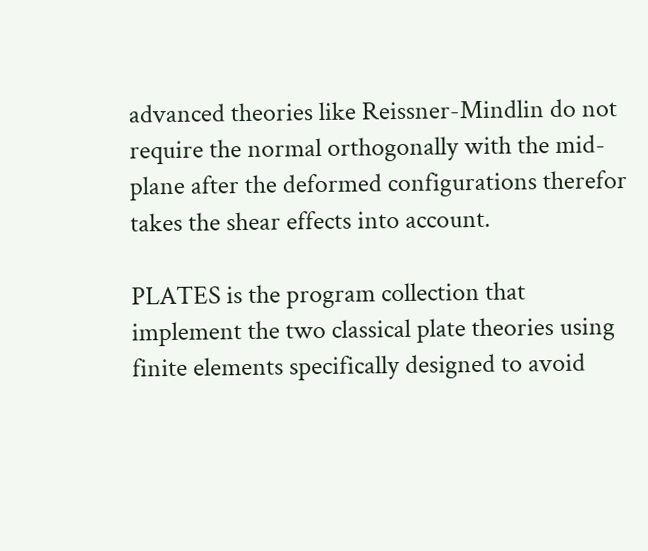advanced theories like Reissner-Mindlin do not require the normal orthogonally with the mid-plane after the deformed configurations therefor takes the shear effects into account.

PLATES is the program collection that implement the two classical plate theories using finite elements specifically designed to avoid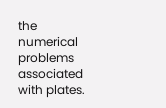the numerical problems associated with plates.